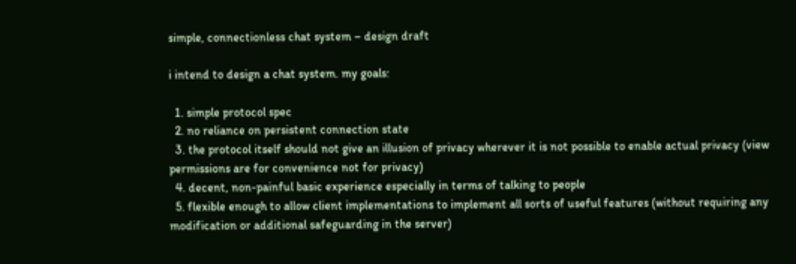simple, connectionless chat system – design draft

i intend to design a chat system. my goals:

  1. simple protocol spec
  2. no reliance on persistent connection state
  3. the protocol itself should not give an illusion of privacy wherever it is not possible to enable actual privacy (view permissions are for convenience not for privacy)
  4. decent, non-painful basic experience especially in terms of talking to people
  5. flexible enough to allow client implementations to implement all sorts of useful features (without requiring any modification or additional safeguarding in the server)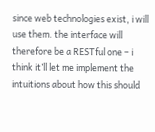since web technologies exist, i will use them. the interface will therefore be a RESTful one – i think it’ll let me implement the intuitions about how this should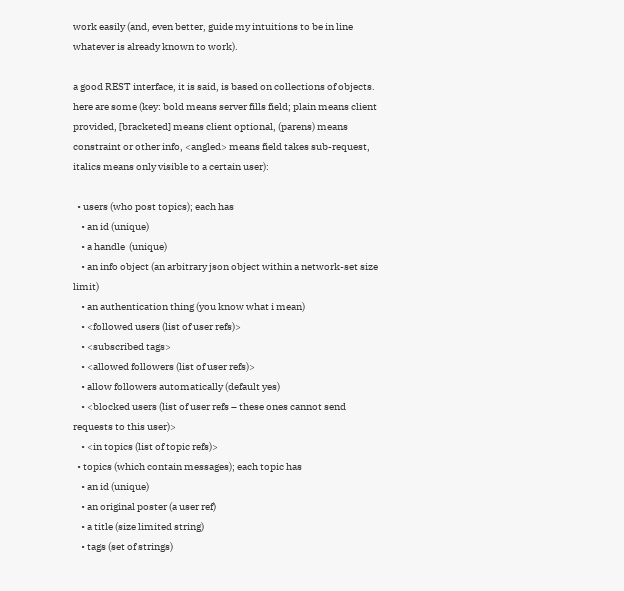work easily (and, even better, guide my intuitions to be in line whatever is already known to work).

a good REST interface, it is said, is based on collections of objects. here are some (key: bold means server fills field; plain means client provided, [bracketed] means client optional, (parens) means constraint or other info, <angled> means field takes sub-request, italics means only visible to a certain user):

  • users (who post topics); each has
    • an id (unique)
    • a handle  (unique)
    • an info object (an arbitrary json object within a network-set size limit)
    • an authentication thing (you know what i mean)
    • <followed users (list of user refs)>
    • <subscribed tags>
    • <allowed followers (list of user refs)>
    • allow followers automatically (default yes)
    • <blocked users (list of user refs – these ones cannot send requests to this user)>
    • <in topics (list of topic refs)>
  • topics (which contain messages); each topic has
    • an id (unique)
    • an original poster (a user ref)
    • a title (size limited string)
    • tags (set of strings)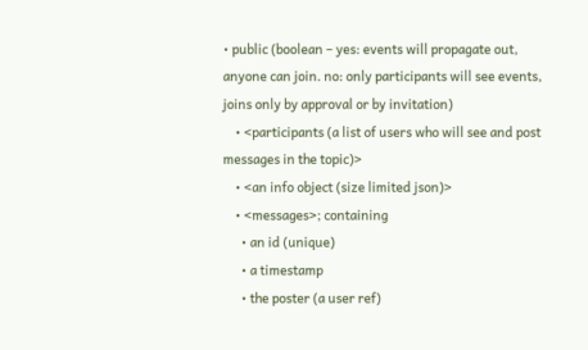• public (boolean – yes: events will propagate out, anyone can join. no: only participants will see events, joins only by approval or by invitation)
    • <participants (a list of users who will see and post messages in the topic)>
    • <an info object (size limited json)>
    • <messages>; containing
      • an id (unique)
      • a timestamp
      • the poster (a user ref)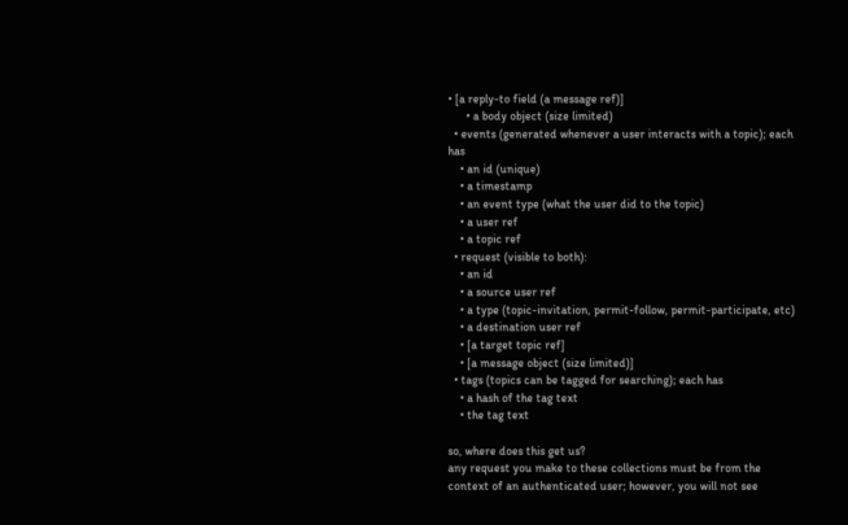• [a reply-to field (a message ref)]
      • a body object (size limited)
  • events (generated whenever a user interacts with a topic); each has
    • an id (unique)
    • a timestamp
    • an event type (what the user did to the topic)
    • a user ref
    • a topic ref
  • request (visible to both):
    • an id
    • a source user ref
    • a type (topic-invitation, permit-follow, permit-participate, etc)
    • a destination user ref
    • [a target topic ref]
    • [a message object (size limited)]
  • tags (topics can be tagged for searching); each has
    • a hash of the tag text
    • the tag text

so, where does this get us?
any request you make to these collections must be from the context of an authenticated user; however, you will not see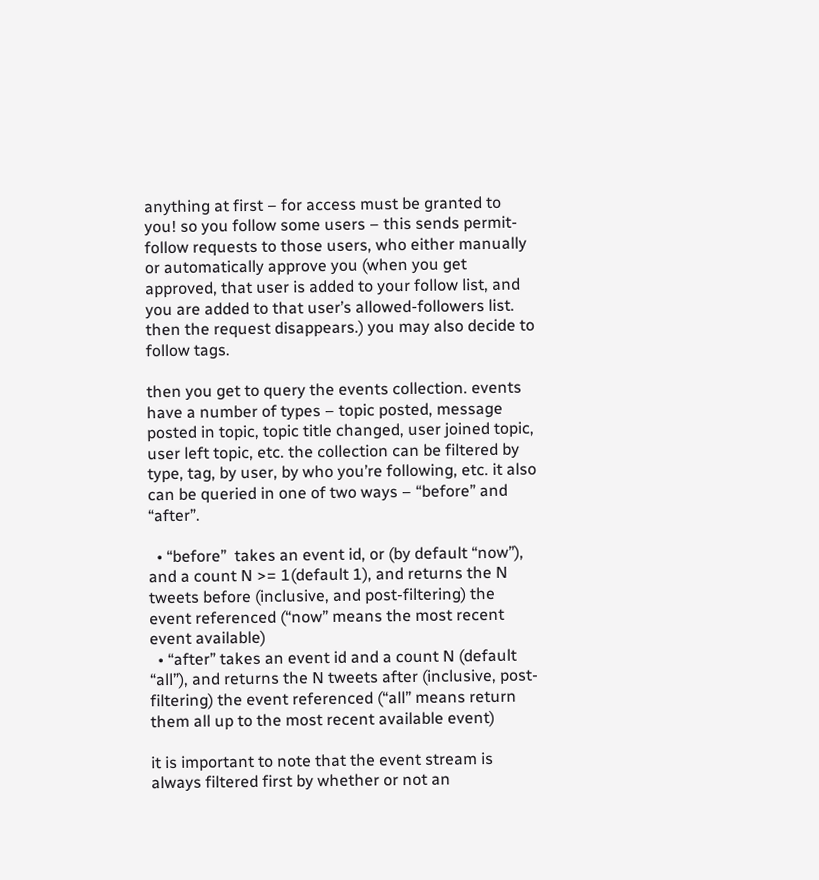anything at first – for access must be granted to you! so you follow some users – this sends permit-follow requests to those users, who either manually or automatically approve you (when you get approved, that user is added to your follow list, and you are added to that user’s allowed-followers list. then the request disappears.) you may also decide to follow tags.

then you get to query the events collection. events have a number of types – topic posted, message posted in topic, topic title changed, user joined topic, user left topic, etc. the collection can be filtered by type, tag, by user, by who you’re following, etc. it also can be queried in one of two ways – “before” and “after”.

  • “before”  takes an event id, or (by default “now”), and a count N >= 1(default 1), and returns the N tweets before (inclusive, and post-filtering) the event referenced (“now” means the most recent event available)
  • “after” takes an event id and a count N (default “all”), and returns the N tweets after (inclusive, post-filtering) the event referenced (“all” means return them all up to the most recent available event)

it is important to note that the event stream is always filtered first by whether or not an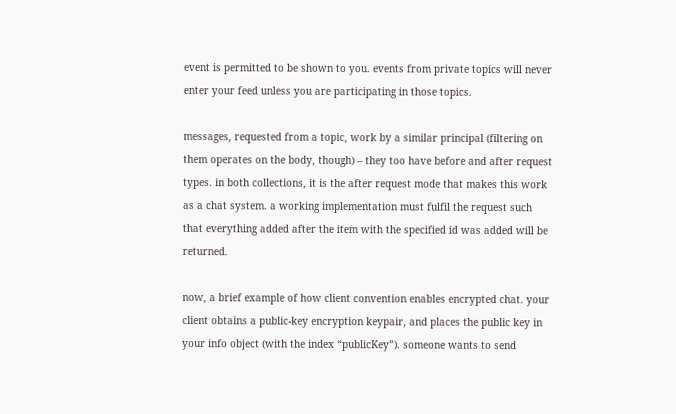event is permitted to be shown to you. events from private topics will never enter your feed unless you are participating in those topics.

messages, requested from a topic, work by a similar principal (filtering on them operates on the body, though) – they too have before and after request types. in both collections, it is the after request mode that makes this work as a chat system. a working implementation must fulfil the request such that everything added after the item with the specified id was added will be returned.

now, a brief example of how client convention enables encrypted chat. your client obtains a public-key encryption keypair, and places the public key in your info object (with the index “publicKey”). someone wants to send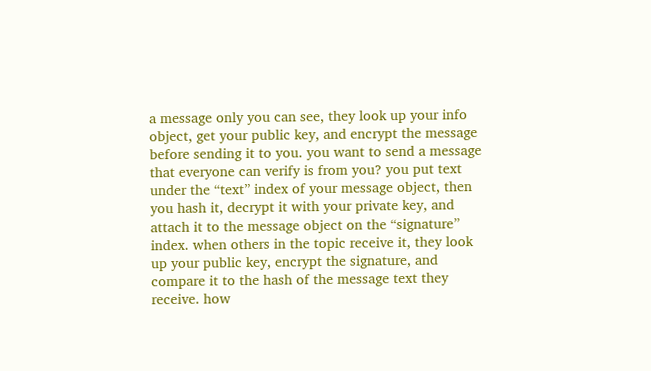a message only you can see, they look up your info object, get your public key, and encrypt the message before sending it to you. you want to send a message that everyone can verify is from you? you put text under the “text” index of your message object, then you hash it, decrypt it with your private key, and attach it to the message object on the “signature” index. when others in the topic receive it, they look up your public key, encrypt the signature, and compare it to the hash of the message text they receive. how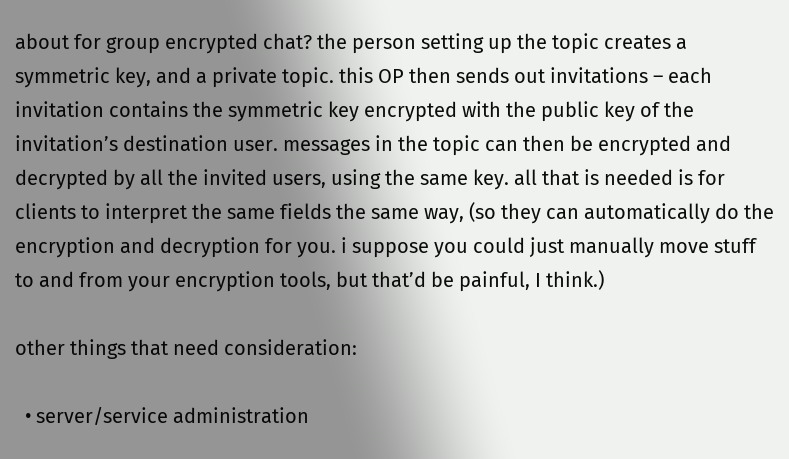about for group encrypted chat? the person setting up the topic creates a symmetric key, and a private topic. this OP then sends out invitations – each invitation contains the symmetric key encrypted with the public key of the invitation’s destination user. messages in the topic can then be encrypted and decrypted by all the invited users, using the same key. all that is needed is for clients to interpret the same fields the same way, (so they can automatically do the encryption and decryption for you. i suppose you could just manually move stuff to and from your encryption tools, but that’d be painful, I think.)

other things that need consideration:

  • server/service administration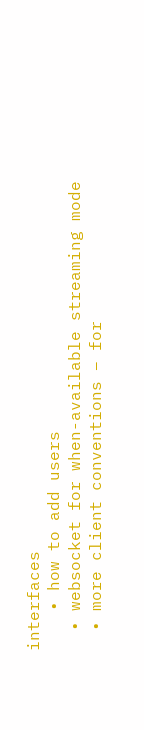interfaces
    • how to add users
  • websocket for when-available streaming mode
  • more client conventions – for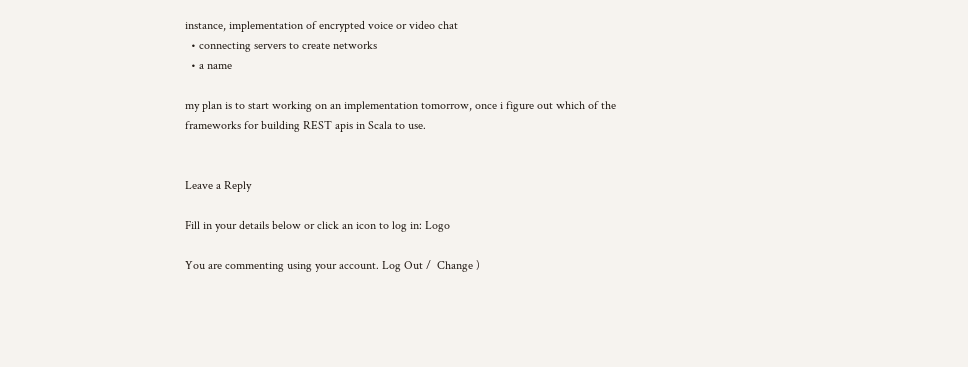instance, implementation of encrypted voice or video chat
  • connecting servers to create networks
  • a name

my plan is to start working on an implementation tomorrow, once i figure out which of the frameworks for building REST apis in Scala to use.


Leave a Reply

Fill in your details below or click an icon to log in: Logo

You are commenting using your account. Log Out /  Change )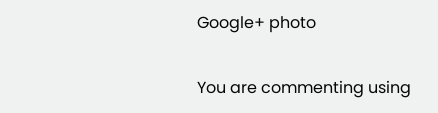Google+ photo

You are commenting using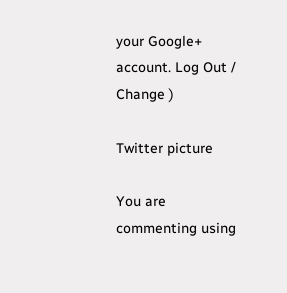your Google+ account. Log Out /  Change )

Twitter picture

You are commenting using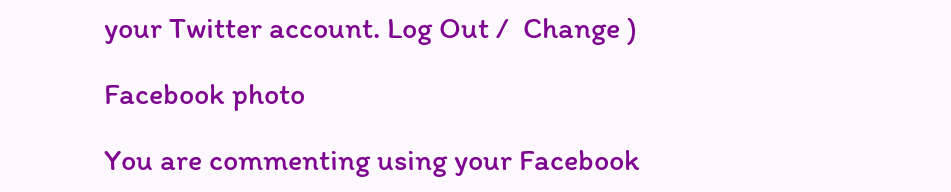your Twitter account. Log Out /  Change )

Facebook photo

You are commenting using your Facebook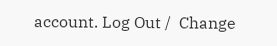account. Log Out /  Change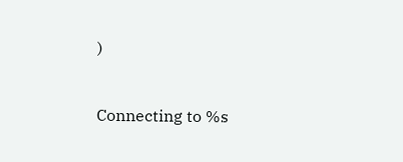)


Connecting to %s